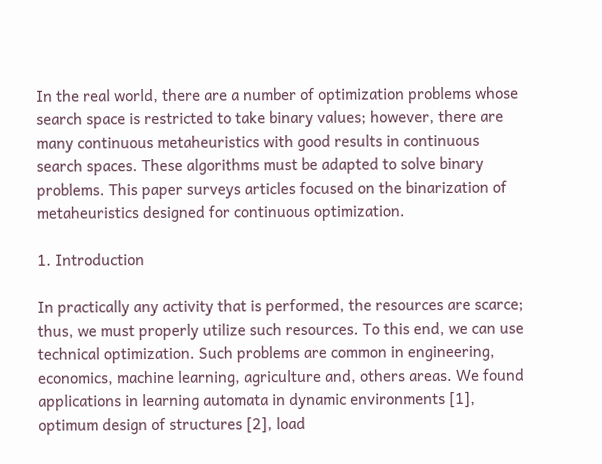In the real world, there are a number of optimization problems whose search space is restricted to take binary values; however, there are many continuous metaheuristics with good results in continuous search spaces. These algorithms must be adapted to solve binary problems. This paper surveys articles focused on the binarization of metaheuristics designed for continuous optimization.

1. Introduction

In practically any activity that is performed, the resources are scarce; thus, we must properly utilize such resources. To this end, we can use technical optimization. Such problems are common in engineering, economics, machine learning, agriculture and, others areas. We found applications in learning automata in dynamic environments [1], optimum design of structures [2], load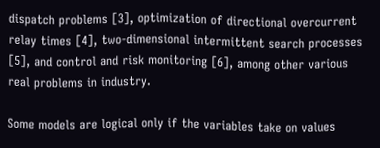dispatch problems [3], optimization of directional overcurrent relay times [4], two-dimensional intermittent search processes [5], and control and risk monitoring [6], among other various real problems in industry.

Some models are logical only if the variables take on values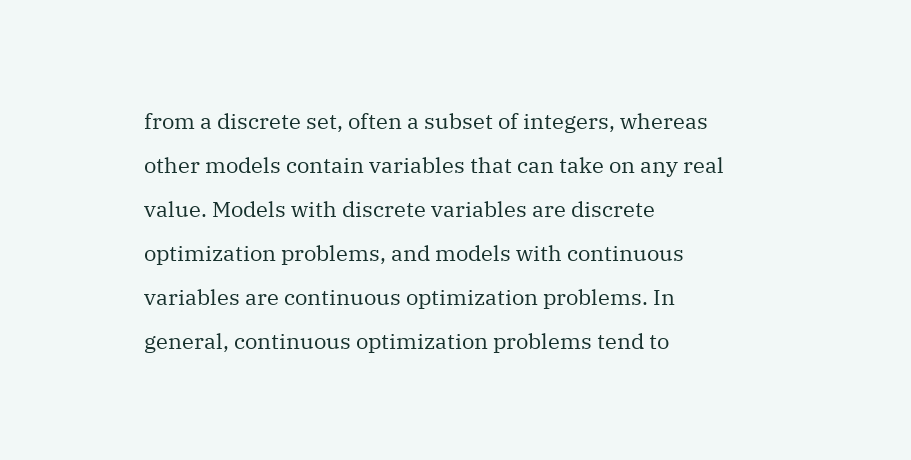from a discrete set, often a subset of integers, whereas other models contain variables that can take on any real value. Models with discrete variables are discrete optimization problems, and models with continuous variables are continuous optimization problems. In general, continuous optimization problems tend to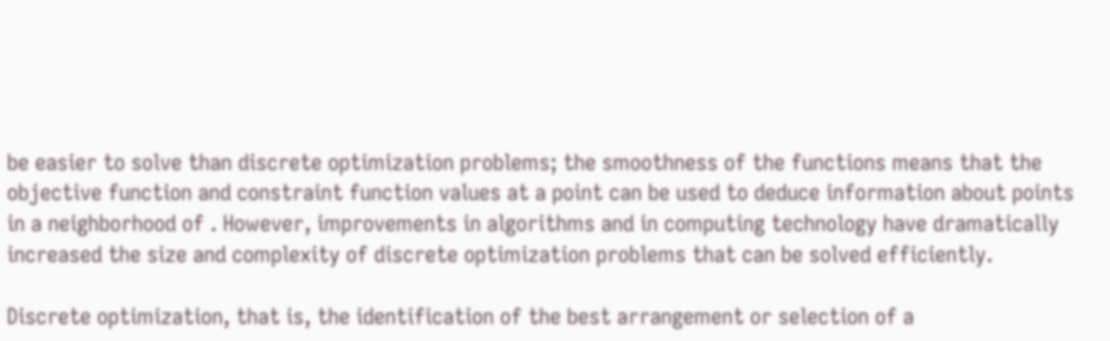be easier to solve than discrete optimization problems; the smoothness of the functions means that the objective function and constraint function values at a point can be used to deduce information about points in a neighborhood of . However, improvements in algorithms and in computing technology have dramatically increased the size and complexity of discrete optimization problems that can be solved efficiently.

Discrete optimization, that is, the identification of the best arrangement or selection of a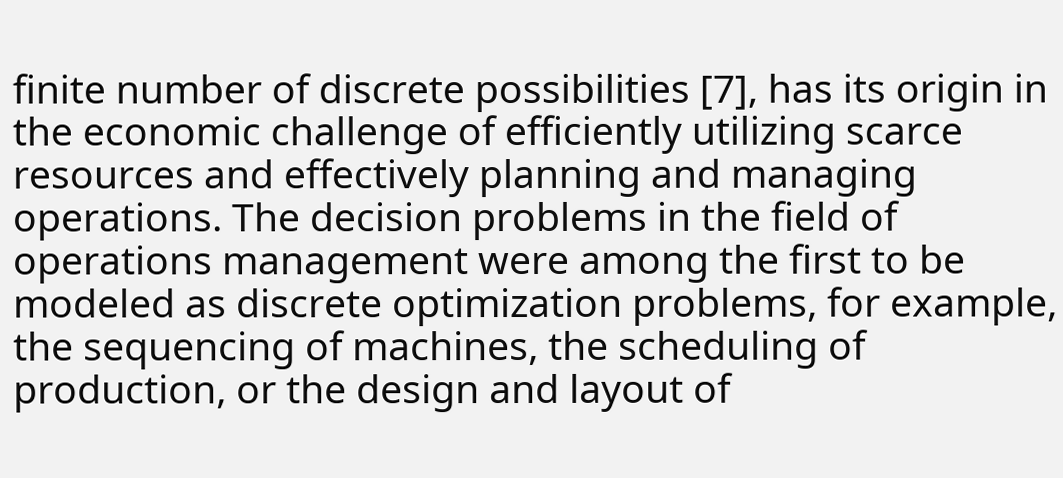finite number of discrete possibilities [7], has its origin in the economic challenge of efficiently utilizing scarce resources and effectively planning and managing operations. The decision problems in the field of operations management were among the first to be modeled as discrete optimization problems, for example, the sequencing of machines, the scheduling of production, or the design and layout of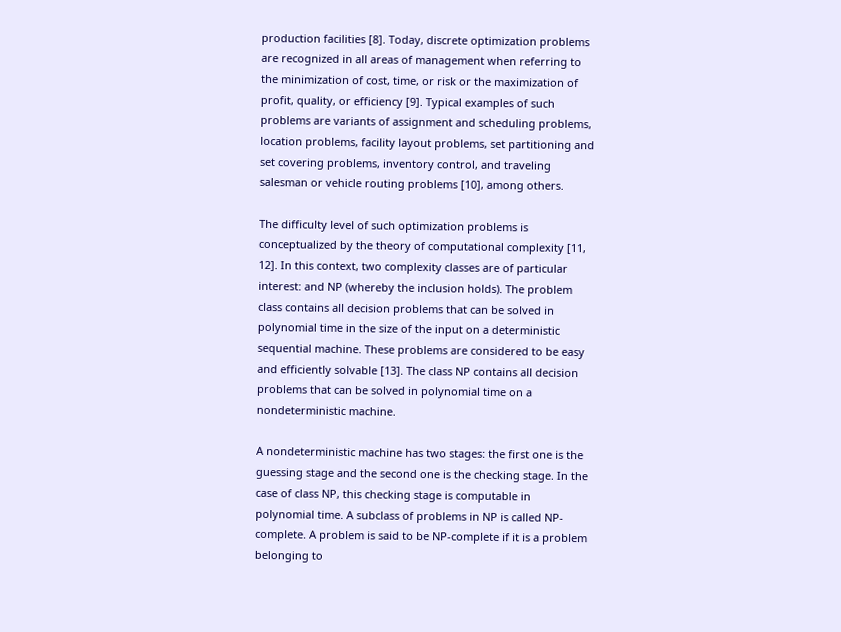production facilities [8]. Today, discrete optimization problems are recognized in all areas of management when referring to the minimization of cost, time, or risk or the maximization of profit, quality, or efficiency [9]. Typical examples of such problems are variants of assignment and scheduling problems, location problems, facility layout problems, set partitioning and set covering problems, inventory control, and traveling salesman or vehicle routing problems [10], among others.

The difficulty level of such optimization problems is conceptualized by the theory of computational complexity [11, 12]. In this context, two complexity classes are of particular interest: and NP (whereby the inclusion holds). The problem class contains all decision problems that can be solved in polynomial time in the size of the input on a deterministic sequential machine. These problems are considered to be easy and efficiently solvable [13]. The class NP contains all decision problems that can be solved in polynomial time on a nondeterministic machine.

A nondeterministic machine has two stages: the first one is the guessing stage and the second one is the checking stage. In the case of class NP, this checking stage is computable in polynomial time. A subclass of problems in NP is called NP-complete. A problem is said to be NP-complete if it is a problem belonging to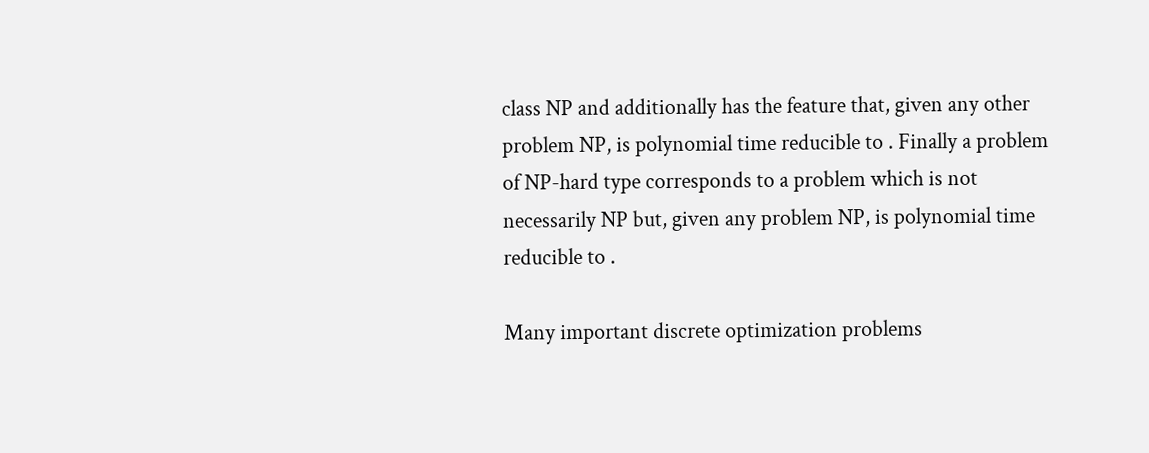class NP and additionally has the feature that, given any other problem NP, is polynomial time reducible to . Finally a problem of NP-hard type corresponds to a problem which is not necessarily NP but, given any problem NP, is polynomial time reducible to .

Many important discrete optimization problems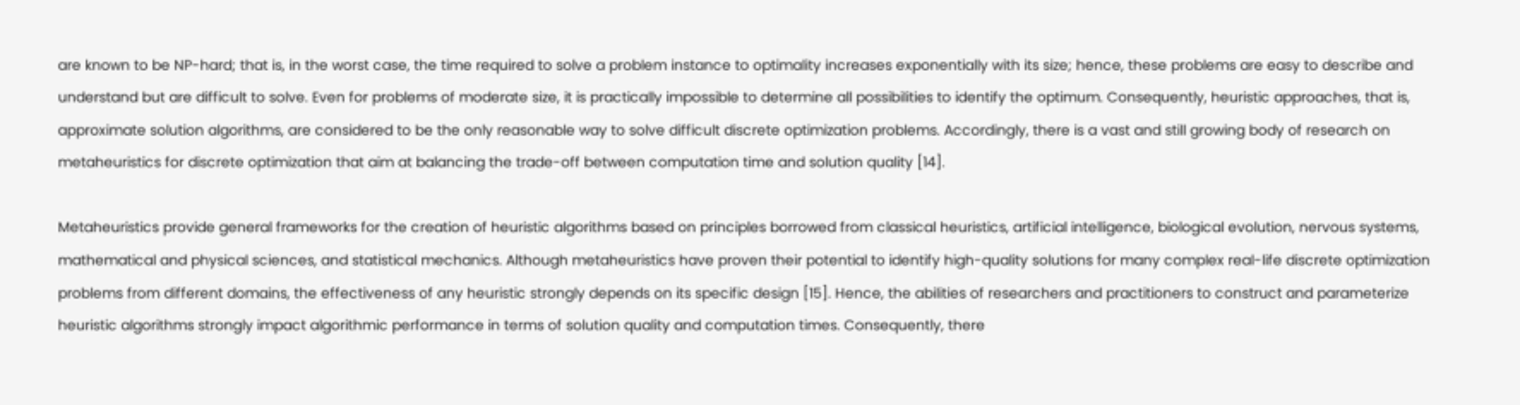are known to be NP-hard; that is, in the worst case, the time required to solve a problem instance to optimality increases exponentially with its size; hence, these problems are easy to describe and understand but are difficult to solve. Even for problems of moderate size, it is practically impossible to determine all possibilities to identify the optimum. Consequently, heuristic approaches, that is, approximate solution algorithms, are considered to be the only reasonable way to solve difficult discrete optimization problems. Accordingly, there is a vast and still growing body of research on metaheuristics for discrete optimization that aim at balancing the trade-off between computation time and solution quality [14].

Metaheuristics provide general frameworks for the creation of heuristic algorithms based on principles borrowed from classical heuristics, artificial intelligence, biological evolution, nervous systems, mathematical and physical sciences, and statistical mechanics. Although metaheuristics have proven their potential to identify high-quality solutions for many complex real-life discrete optimization problems from different domains, the effectiveness of any heuristic strongly depends on its specific design [15]. Hence, the abilities of researchers and practitioners to construct and parameterize heuristic algorithms strongly impact algorithmic performance in terms of solution quality and computation times. Consequently, there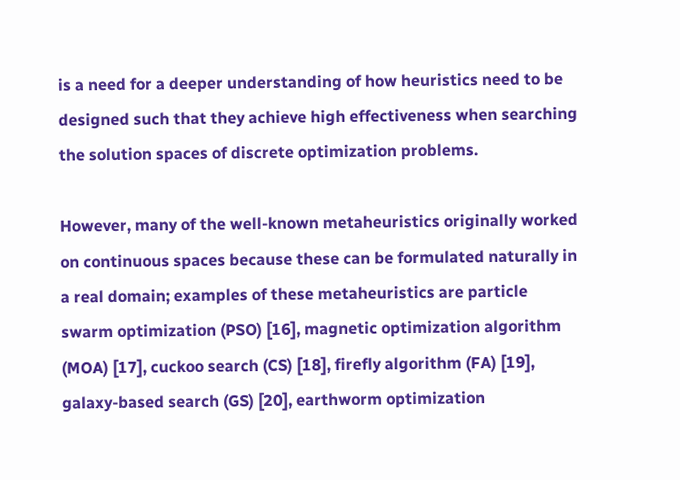is a need for a deeper understanding of how heuristics need to be designed such that they achieve high effectiveness when searching the solution spaces of discrete optimization problems.

However, many of the well-known metaheuristics originally worked on continuous spaces because these can be formulated naturally in a real domain; examples of these metaheuristics are particle swarm optimization (PSO) [16], magnetic optimization algorithm (MOA) [17], cuckoo search (CS) [18], firefly algorithm (FA) [19], galaxy-based search (GS) [20], earthworm optimization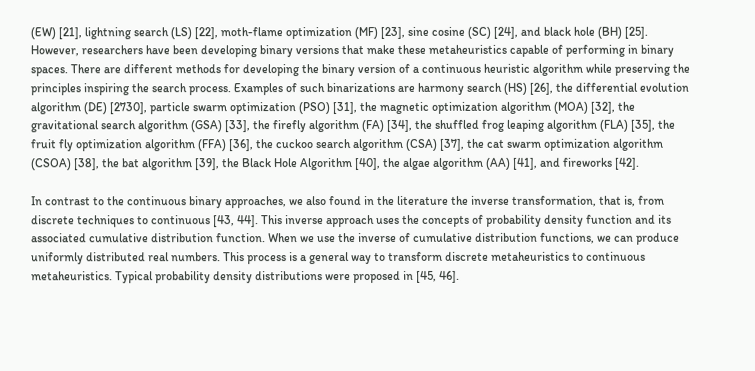(EW) [21], lightning search (LS) [22], moth-flame optimization (MF) [23], sine cosine (SC) [24], and black hole (BH) [25]. However, researchers have been developing binary versions that make these metaheuristics capable of performing in binary spaces. There are different methods for developing the binary version of a continuous heuristic algorithm while preserving the principles inspiring the search process. Examples of such binarizations are harmony search (HS) [26], the differential evolution algorithm (DE) [2730], particle swarm optimization (PSO) [31], the magnetic optimization algorithm (MOA) [32], the gravitational search algorithm (GSA) [33], the firefly algorithm (FA) [34], the shuffled frog leaping algorithm (FLA) [35], the fruit fly optimization algorithm (FFA) [36], the cuckoo search algorithm (CSA) [37], the cat swarm optimization algorithm (CSOA) [38], the bat algorithm [39], the Black Hole Algorithm [40], the algae algorithm (AA) [41], and fireworks [42].

In contrast to the continuous binary approaches, we also found in the literature the inverse transformation, that is, from discrete techniques to continuous [43, 44]. This inverse approach uses the concepts of probability density function and its associated cumulative distribution function. When we use the inverse of cumulative distribution functions, we can produce uniformly distributed real numbers. This process is a general way to transform discrete metaheuristics to continuous metaheuristics. Typical probability density distributions were proposed in [45, 46].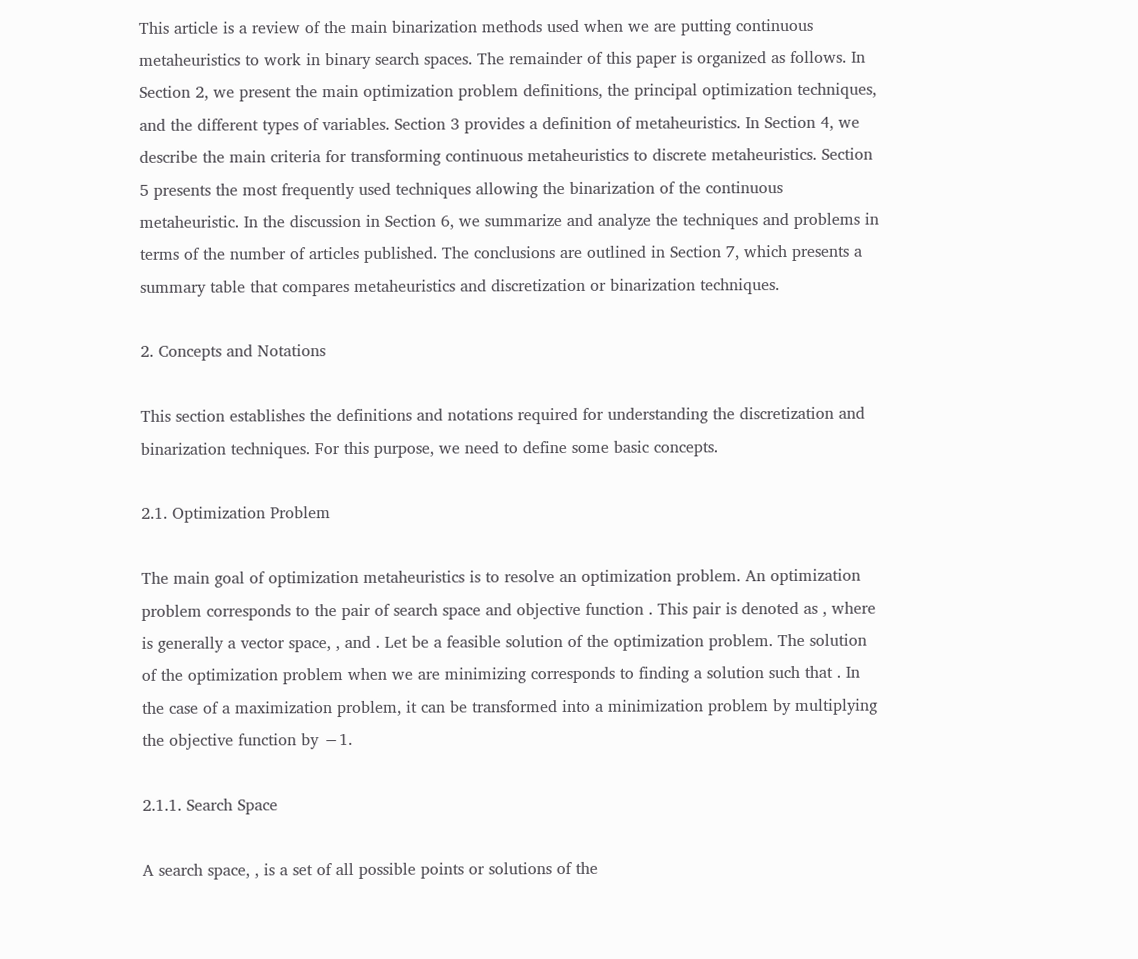This article is a review of the main binarization methods used when we are putting continuous metaheuristics to work in binary search spaces. The remainder of this paper is organized as follows. In Section 2, we present the main optimization problem definitions, the principal optimization techniques, and the different types of variables. Section 3 provides a definition of metaheuristics. In Section 4, we describe the main criteria for transforming continuous metaheuristics to discrete metaheuristics. Section 5 presents the most frequently used techniques allowing the binarization of the continuous metaheuristic. In the discussion in Section 6, we summarize and analyze the techniques and problems in terms of the number of articles published. The conclusions are outlined in Section 7, which presents a summary table that compares metaheuristics and discretization or binarization techniques.

2. Concepts and Notations

This section establishes the definitions and notations required for understanding the discretization and binarization techniques. For this purpose, we need to define some basic concepts.

2.1. Optimization Problem

The main goal of optimization metaheuristics is to resolve an optimization problem. An optimization problem corresponds to the pair of search space and objective function . This pair is denoted as , where is generally a vector space, , and . Let be a feasible solution of the optimization problem. The solution of the optimization problem when we are minimizing corresponds to finding a solution such that . In the case of a maximization problem, it can be transformed into a minimization problem by multiplying the objective function by −1.

2.1.1. Search Space

A search space, , is a set of all possible points or solutions of the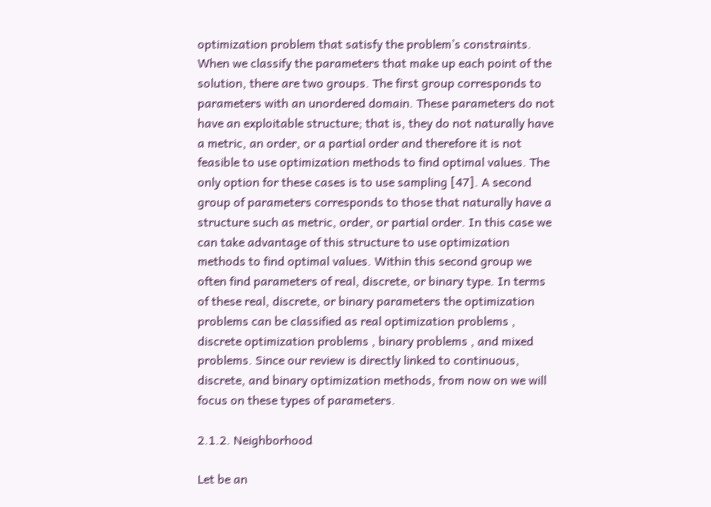optimization problem that satisfy the problem’s constraints. When we classify the parameters that make up each point of the solution, there are two groups. The first group corresponds to parameters with an unordered domain. These parameters do not have an exploitable structure; that is, they do not naturally have a metric, an order, or a partial order and therefore it is not feasible to use optimization methods to find optimal values. The only option for these cases is to use sampling [47]. A second group of parameters corresponds to those that naturally have a structure such as metric, order, or partial order. In this case we can take advantage of this structure to use optimization methods to find optimal values. Within this second group we often find parameters of real, discrete, or binary type. In terms of these real, discrete, or binary parameters the optimization problems can be classified as real optimization problems , discrete optimization problems , binary problems , and mixed problems. Since our review is directly linked to continuous, discrete, and binary optimization methods, from now on we will focus on these types of parameters.

2.1.2. Neighborhood

Let be an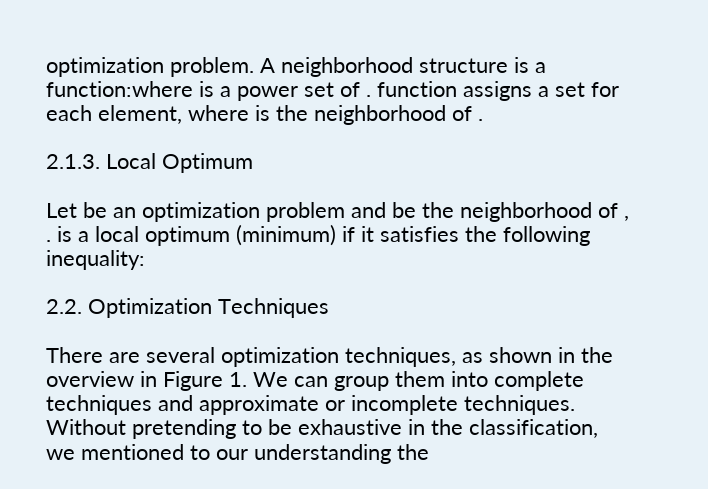optimization problem. A neighborhood structure is a function:where is a power set of . function assigns a set for each element, where is the neighborhood of .

2.1.3. Local Optimum

Let be an optimization problem and be the neighborhood of , . is a local optimum (minimum) if it satisfies the following inequality:

2.2. Optimization Techniques

There are several optimization techniques, as shown in the overview in Figure 1. We can group them into complete techniques and approximate or incomplete techniques. Without pretending to be exhaustive in the classification, we mentioned to our understanding the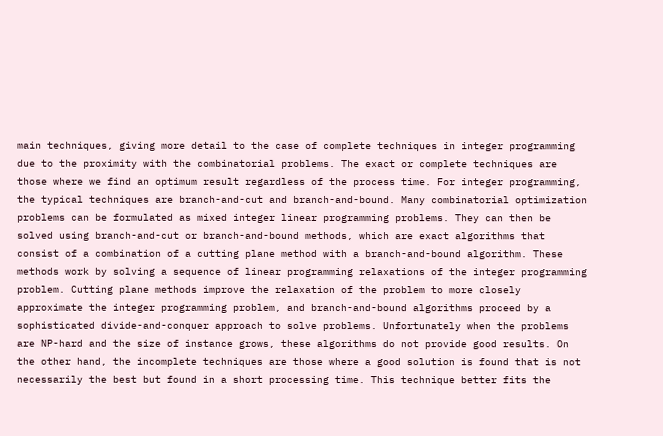main techniques, giving more detail to the case of complete techniques in integer programming due to the proximity with the combinatorial problems. The exact or complete techniques are those where we find an optimum result regardless of the process time. For integer programming, the typical techniques are branch-and-cut and branch-and-bound. Many combinatorial optimization problems can be formulated as mixed integer linear programming problems. They can then be solved using branch-and-cut or branch-and-bound methods, which are exact algorithms that consist of a combination of a cutting plane method with a branch-and-bound algorithm. These methods work by solving a sequence of linear programming relaxations of the integer programming problem. Cutting plane methods improve the relaxation of the problem to more closely approximate the integer programming problem, and branch-and-bound algorithms proceed by a sophisticated divide-and-conquer approach to solve problems. Unfortunately when the problems are NP-hard and the size of instance grows, these algorithms do not provide good results. On the other hand, the incomplete techniques are those where a good solution is found that is not necessarily the best but found in a short processing time. This technique better fits the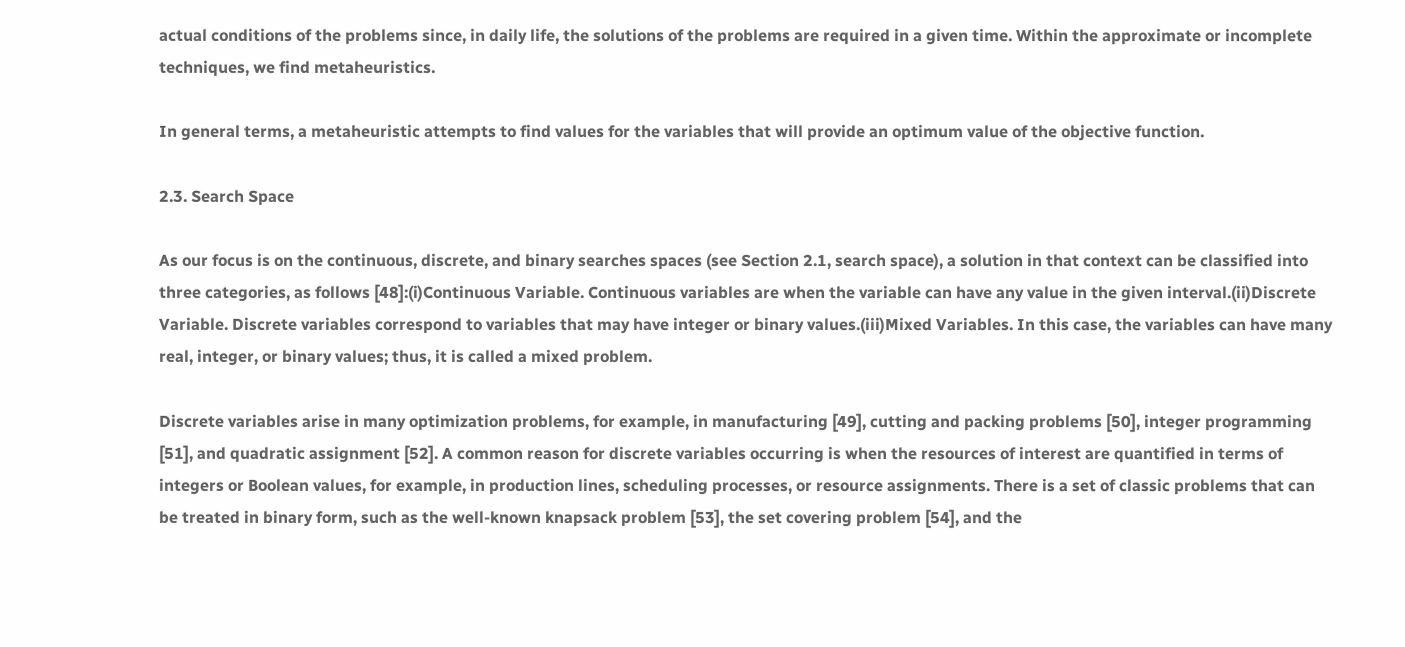actual conditions of the problems since, in daily life, the solutions of the problems are required in a given time. Within the approximate or incomplete techniques, we find metaheuristics.

In general terms, a metaheuristic attempts to find values for the variables that will provide an optimum value of the objective function.

2.3. Search Space

As our focus is on the continuous, discrete, and binary searches spaces (see Section 2.1, search space), a solution in that context can be classified into three categories, as follows [48]:(i)Continuous Variable. Continuous variables are when the variable can have any value in the given interval.(ii)Discrete Variable. Discrete variables correspond to variables that may have integer or binary values.(iii)Mixed Variables. In this case, the variables can have many real, integer, or binary values; thus, it is called a mixed problem.

Discrete variables arise in many optimization problems, for example, in manufacturing [49], cutting and packing problems [50], integer programming [51], and quadratic assignment [52]. A common reason for discrete variables occurring is when the resources of interest are quantified in terms of integers or Boolean values, for example, in production lines, scheduling processes, or resource assignments. There is a set of classic problems that can be treated in binary form, such as the well-known knapsack problem [53], the set covering problem [54], and the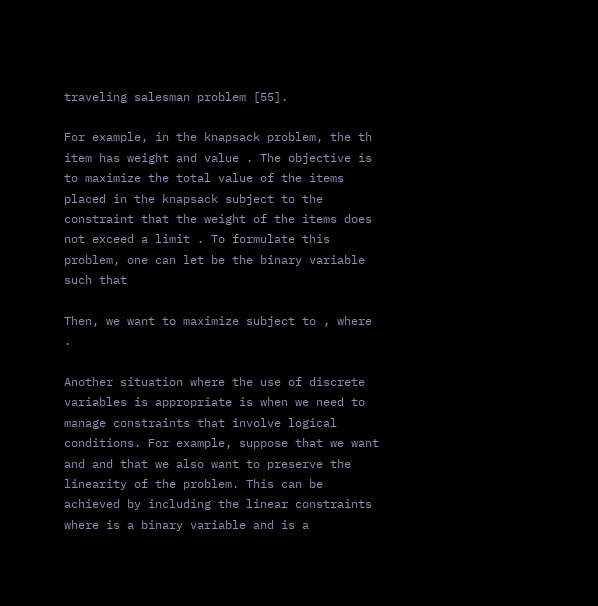traveling salesman problem [55].

For example, in the knapsack problem, the th item has weight and value . The objective is to maximize the total value of the items placed in the knapsack subject to the constraint that the weight of the items does not exceed a limit . To formulate this problem, one can let be the binary variable such that

Then, we want to maximize subject to , where .

Another situation where the use of discrete variables is appropriate is when we need to manage constraints that involve logical conditions. For example, suppose that we want and and that we also want to preserve the linearity of the problem. This can be achieved by including the linear constraints where is a binary variable and is a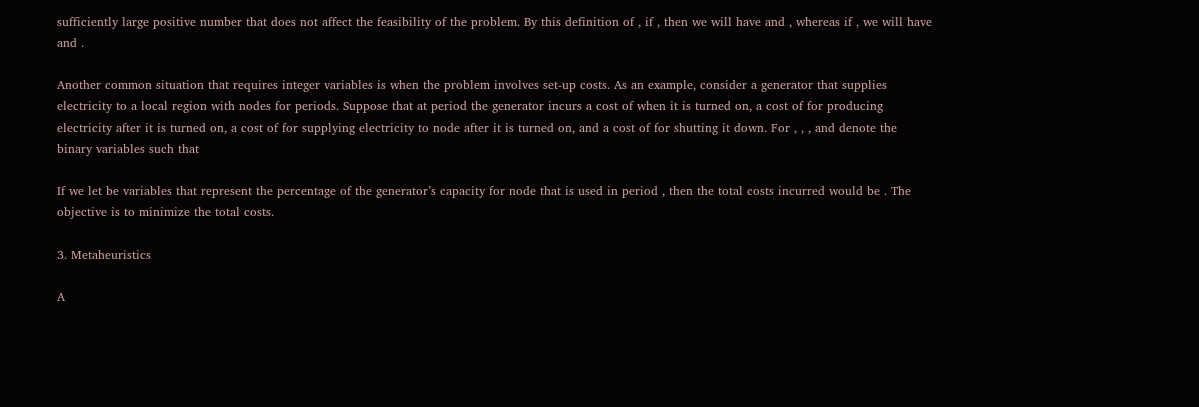sufficiently large positive number that does not affect the feasibility of the problem. By this definition of , if , then we will have and , whereas if , we will have and .

Another common situation that requires integer variables is when the problem involves set-up costs. As an example, consider a generator that supplies electricity to a local region with nodes for periods. Suppose that at period the generator incurs a cost of when it is turned on, a cost of for producing electricity after it is turned on, a cost of for supplying electricity to node after it is turned on, and a cost of for shutting it down. For , , , and denote the binary variables such that

If we let be variables that represent the percentage of the generator’s capacity for node that is used in period , then the total costs incurred would be . The objective is to minimize the total costs.

3. Metaheuristics

A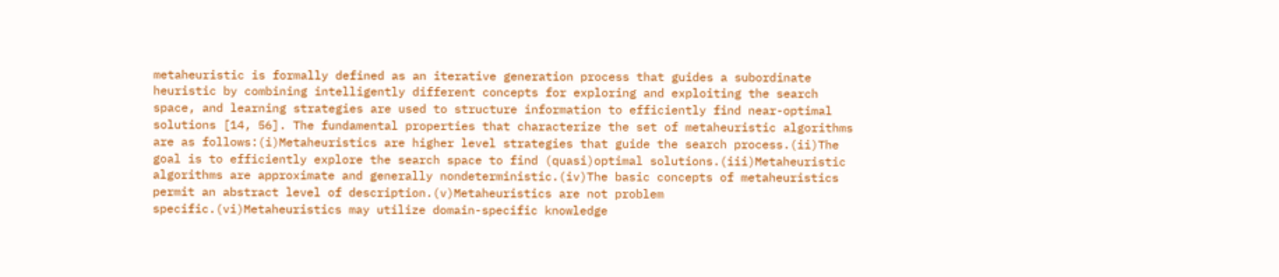metaheuristic is formally defined as an iterative generation process that guides a subordinate heuristic by combining intelligently different concepts for exploring and exploiting the search space, and learning strategies are used to structure information to efficiently find near-optimal solutions [14, 56]. The fundamental properties that characterize the set of metaheuristic algorithms are as follows:(i)Metaheuristics are higher level strategies that guide the search process.(ii)The goal is to efficiently explore the search space to find (quasi)optimal solutions.(iii)Metaheuristic algorithms are approximate and generally nondeterministic.(iv)The basic concepts of metaheuristics permit an abstract level of description.(v)Metaheuristics are not problem specific.(vi)Metaheuristics may utilize domain-specific knowledge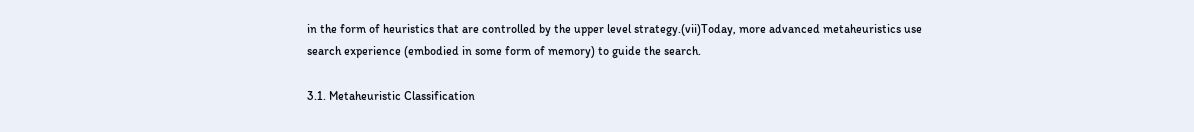in the form of heuristics that are controlled by the upper level strategy.(vii)Today, more advanced metaheuristics use search experience (embodied in some form of memory) to guide the search.

3.1. Metaheuristic Classification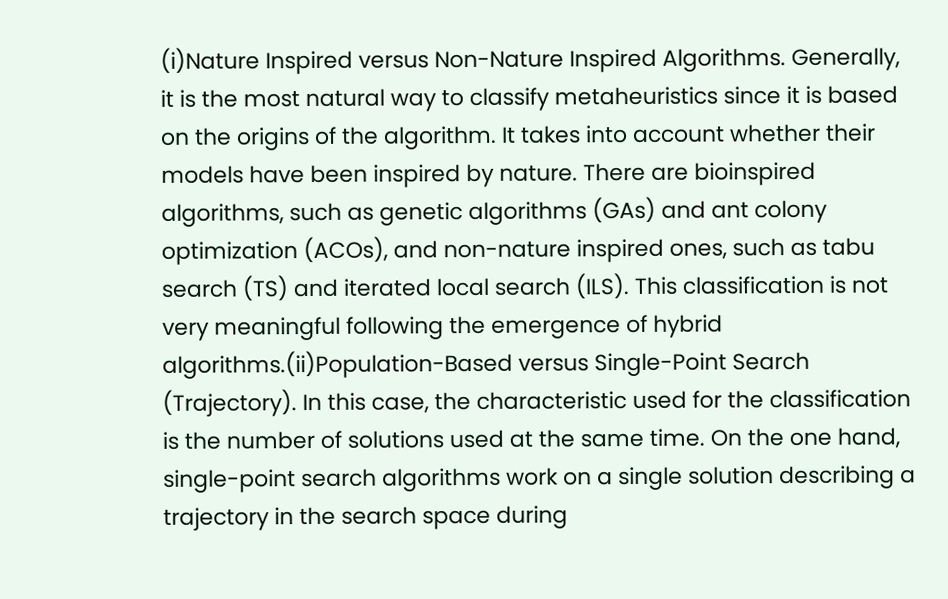(i)Nature Inspired versus Non-Nature Inspired Algorithms. Generally, it is the most natural way to classify metaheuristics since it is based on the origins of the algorithm. It takes into account whether their models have been inspired by nature. There are bioinspired algorithms, such as genetic algorithms (GAs) and ant colony optimization (ACOs), and non-nature inspired ones, such as tabu search (TS) and iterated local search (ILS). This classification is not very meaningful following the emergence of hybrid algorithms.(ii)Population-Based versus Single-Point Search (Trajectory). In this case, the characteristic used for the classification is the number of solutions used at the same time. On the one hand, single-point search algorithms work on a single solution describing a trajectory in the search space during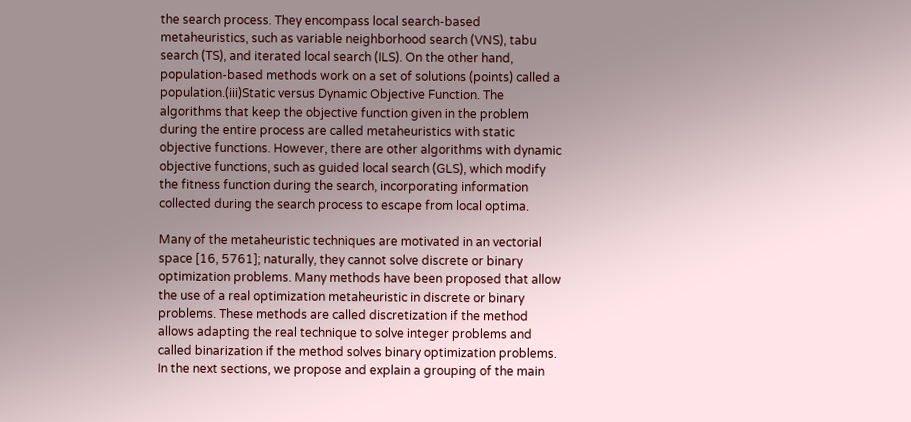the search process. They encompass local search-based metaheuristics, such as variable neighborhood search (VNS), tabu search (TS), and iterated local search (ILS). On the other hand, population-based methods work on a set of solutions (points) called a population.(iii)Static versus Dynamic Objective Function. The algorithms that keep the objective function given in the problem during the entire process are called metaheuristics with static objective functions. However, there are other algorithms with dynamic objective functions, such as guided local search (GLS), which modify the fitness function during the search, incorporating information collected during the search process to escape from local optima.

Many of the metaheuristic techniques are motivated in an vectorial space [16, 5761]; naturally, they cannot solve discrete or binary optimization problems. Many methods have been proposed that allow the use of a real optimization metaheuristic in discrete or binary problems. These methods are called discretization if the method allows adapting the real technique to solve integer problems and called binarization if the method solves binary optimization problems. In the next sections, we propose and explain a grouping of the main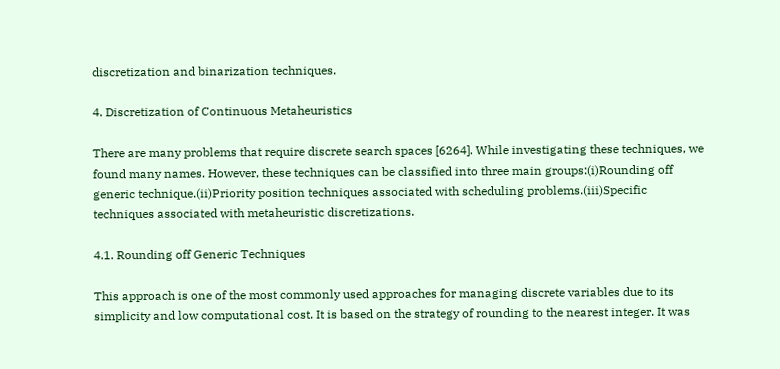discretization and binarization techniques.

4. Discretization of Continuous Metaheuristics

There are many problems that require discrete search spaces [6264]. While investigating these techniques, we found many names. However, these techniques can be classified into three main groups:(i)Rounding off generic technique.(ii)Priority position techniques associated with scheduling problems.(iii)Specific techniques associated with metaheuristic discretizations.

4.1. Rounding off Generic Techniques

This approach is one of the most commonly used approaches for managing discrete variables due to its simplicity and low computational cost. It is based on the strategy of rounding to the nearest integer. It was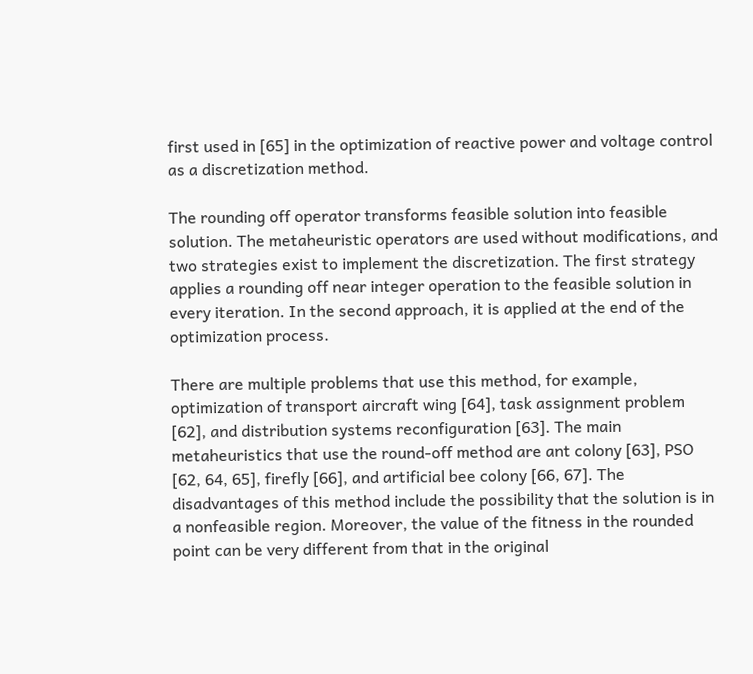first used in [65] in the optimization of reactive power and voltage control as a discretization method.

The rounding off operator transforms feasible solution into feasible solution. The metaheuristic operators are used without modifications, and two strategies exist to implement the discretization. The first strategy applies a rounding off near integer operation to the feasible solution in every iteration. In the second approach, it is applied at the end of the optimization process.

There are multiple problems that use this method, for example, optimization of transport aircraft wing [64], task assignment problem [62], and distribution systems reconfiguration [63]. The main metaheuristics that use the round-off method are ant colony [63], PSO [62, 64, 65], firefly [66], and artificial bee colony [66, 67]. The disadvantages of this method include the possibility that the solution is in a nonfeasible region. Moreover, the value of the fitness in the rounded point can be very different from that in the original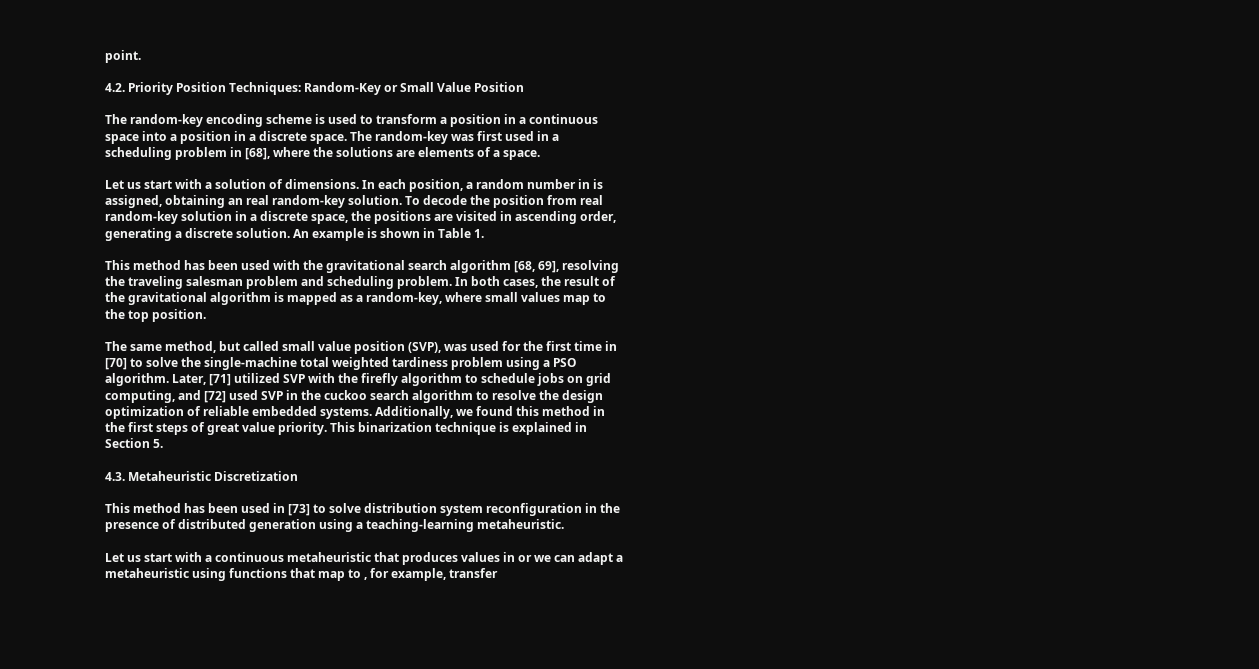point.

4.2. Priority Position Techniques: Random-Key or Small Value Position

The random-key encoding scheme is used to transform a position in a continuous space into a position in a discrete space. The random-key was first used in a scheduling problem in [68], where the solutions are elements of a space.

Let us start with a solution of dimensions. In each position, a random number in is assigned, obtaining an real random-key solution. To decode the position from real random-key solution in a discrete space, the positions are visited in ascending order, generating a discrete solution. An example is shown in Table 1.

This method has been used with the gravitational search algorithm [68, 69], resolving the traveling salesman problem and scheduling problem. In both cases, the result of the gravitational algorithm is mapped as a random-key, where small values map to the top position.

The same method, but called small value position (SVP), was used for the first time in [70] to solve the single-machine total weighted tardiness problem using a PSO algorithm. Later, [71] utilized SVP with the firefly algorithm to schedule jobs on grid computing, and [72] used SVP in the cuckoo search algorithm to resolve the design optimization of reliable embedded systems. Additionally, we found this method in the first steps of great value priority. This binarization technique is explained in Section 5.

4.3. Metaheuristic Discretization

This method has been used in [73] to solve distribution system reconfiguration in the presence of distributed generation using a teaching-learning metaheuristic.

Let us start with a continuous metaheuristic that produces values in or we can adapt a metaheuristic using functions that map to , for example, transfer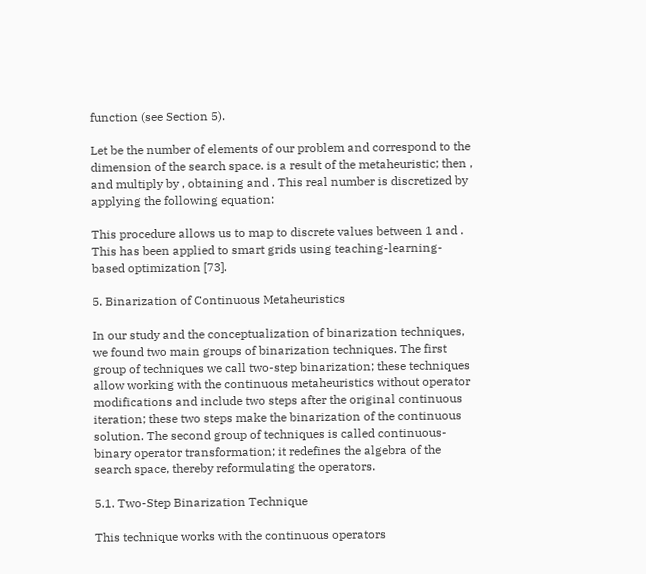function (see Section 5).

Let be the number of elements of our problem and correspond to the dimension of the search space. is a result of the metaheuristic; then , and multiply by , obtaining and . This real number is discretized by applying the following equation:

This procedure allows us to map to discrete values between 1 and . This has been applied to smart grids using teaching-learning-based optimization [73].

5. Binarization of Continuous Metaheuristics

In our study and the conceptualization of binarization techniques, we found two main groups of binarization techniques. The first group of techniques we call two-step binarization; these techniques allow working with the continuous metaheuristics without operator modifications and include two steps after the original continuous iteration; these two steps make the binarization of the continuous solution. The second group of techniques is called continuous-binary operator transformation; it redefines the algebra of the search space, thereby reformulating the operators.

5.1. Two-Step Binarization Technique

This technique works with the continuous operators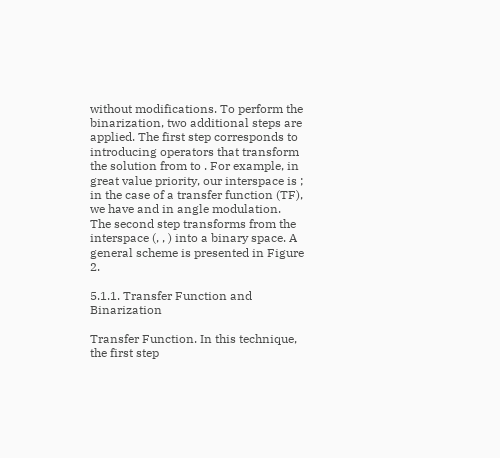without modifications. To perform the binarization, two additional steps are applied. The first step corresponds to introducing operators that transform the solution from to . For example, in great value priority, our interspace is ; in the case of a transfer function (TF), we have and in angle modulation. The second step transforms from the interspace (, , ) into a binary space. A general scheme is presented in Figure 2.

5.1.1. Transfer Function and Binarization

Transfer Function. In this technique, the first step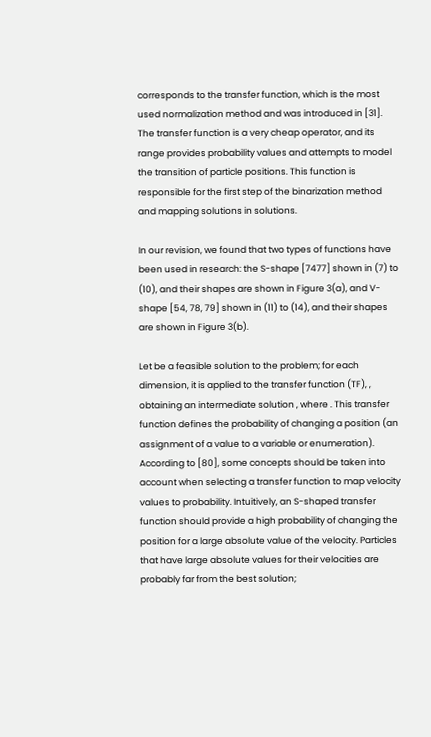corresponds to the transfer function, which is the most used normalization method and was introduced in [31]. The transfer function is a very cheap operator, and its range provides probability values and attempts to model the transition of particle positions. This function is responsible for the first step of the binarization method and mapping solutions in solutions.

In our revision, we found that two types of functions have been used in research: the S-shape [7477] shown in (7) to (10), and their shapes are shown in Figure 3(a), and V-shape [54, 78, 79] shown in (11) to (14), and their shapes are shown in Figure 3(b).

Let be a feasible solution to the problem; for each dimension, it is applied to the transfer function (TF), , obtaining an intermediate solution , where . This transfer function defines the probability of changing a position (an assignment of a value to a variable or enumeration). According to [80], some concepts should be taken into account when selecting a transfer function to map velocity values to probability. Intuitively, an S-shaped transfer function should provide a high probability of changing the position for a large absolute value of the velocity. Particles that have large absolute values for their velocities are probably far from the best solution;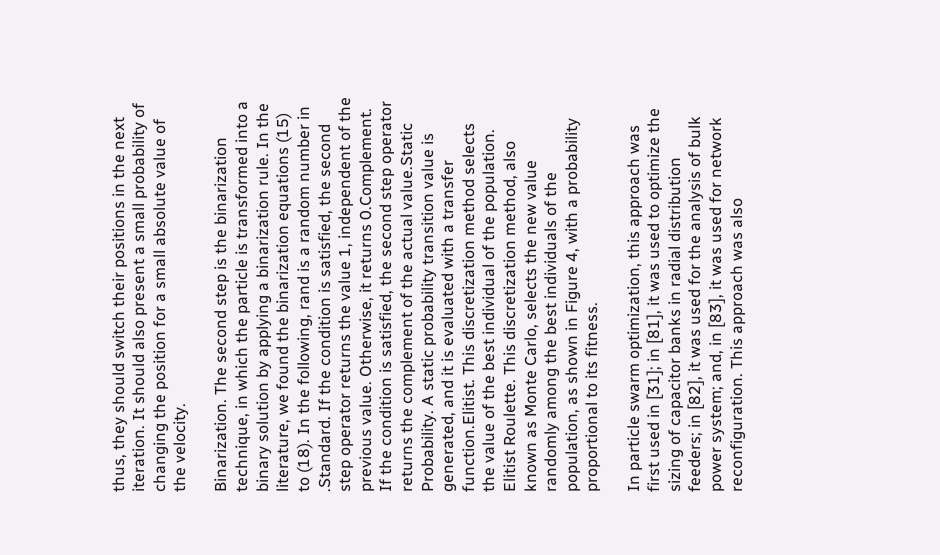thus, they should switch their positions in the next iteration. It should also present a small probability of changing the position for a small absolute value of the velocity.

Binarization. The second step is the binarization technique, in which the particle is transformed into a binary solution by applying a binarization rule. In the literature, we found the binarization equations (15) to (18). In the following, rand is a random number in .Standard. If the condition is satisfied, the second step operator returns the value 1, independent of the previous value. Otherwise, it returns 0.Complement. If the condition is satisfied, the second step operator returns the complement of the actual value.Static Probability. A static probability transition value is generated, and it is evaluated with a transfer function.Elitist. This discretization method selects the value of the best individual of the population. Elitist Roulette. This discretization method, also known as Monte Carlo, selects the new value randomly among the best individuals of the population, as shown in Figure 4, with a probability proportional to its fitness.

In particle swarm optimization, this approach was first used in [31]; in [81], it was used to optimize the sizing of capacitor banks in radial distribution feeders; in [82], it was used for the analysis of bulk power system; and, in [83], it was used for network reconfiguration. This approach was also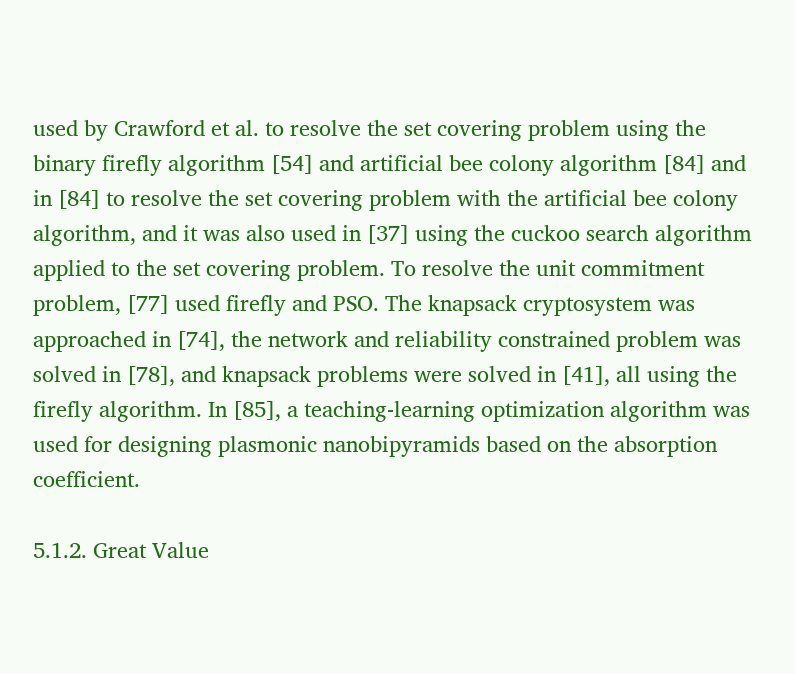used by Crawford et al. to resolve the set covering problem using the binary firefly algorithm [54] and artificial bee colony algorithm [84] and in [84] to resolve the set covering problem with the artificial bee colony algorithm, and it was also used in [37] using the cuckoo search algorithm applied to the set covering problem. To resolve the unit commitment problem, [77] used firefly and PSO. The knapsack cryptosystem was approached in [74], the network and reliability constrained problem was solved in [78], and knapsack problems were solved in [41], all using the firefly algorithm. In [85], a teaching-learning optimization algorithm was used for designing plasmonic nanobipyramids based on the absorption coefficient.

5.1.2. Great Value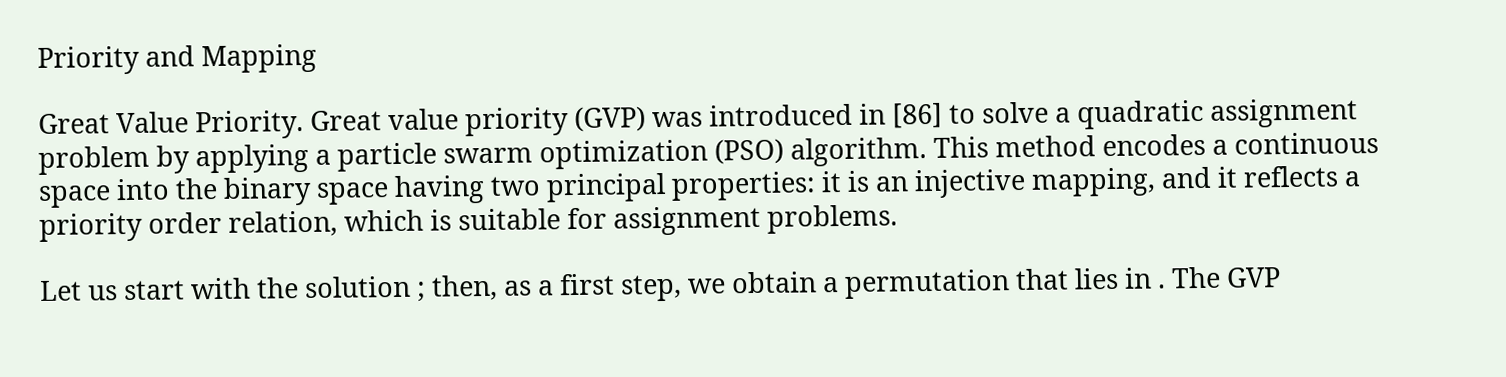Priority and Mapping

Great Value Priority. Great value priority (GVP) was introduced in [86] to solve a quadratic assignment problem by applying a particle swarm optimization (PSO) algorithm. This method encodes a continuous space into the binary space having two principal properties: it is an injective mapping, and it reflects a priority order relation, which is suitable for assignment problems.

Let us start with the solution ; then, as a first step, we obtain a permutation that lies in . The GVP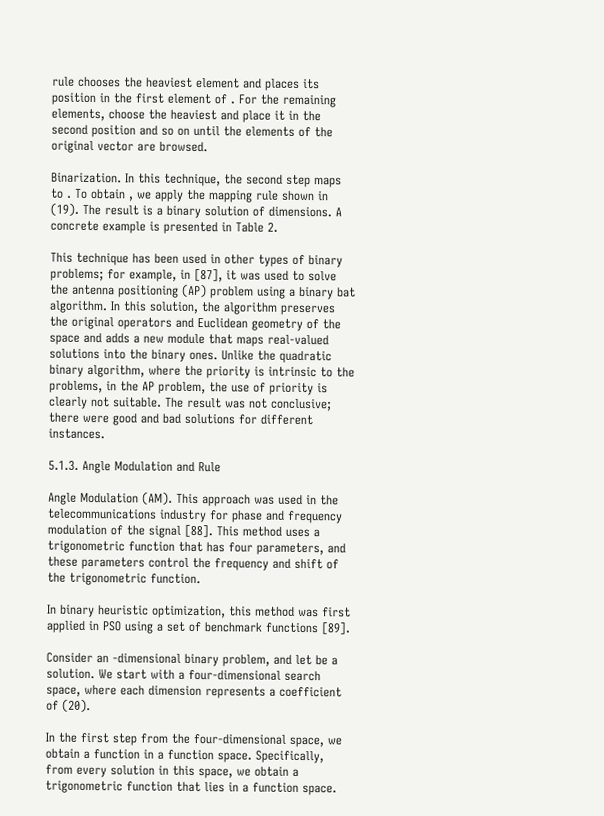rule chooses the heaviest element and places its position in the first element of . For the remaining elements, choose the heaviest and place it in the second position and so on until the elements of the original vector are browsed.

Binarization. In this technique, the second step maps to . To obtain , we apply the mapping rule shown in (19). The result is a binary solution of dimensions. A concrete example is presented in Table 2.

This technique has been used in other types of binary problems; for example, in [87], it was used to solve the antenna positioning (AP) problem using a binary bat algorithm. In this solution, the algorithm preserves the original operators and Euclidean geometry of the space and adds a new module that maps real-valued solutions into the binary ones. Unlike the quadratic binary algorithm, where the priority is intrinsic to the problems, in the AP problem, the use of priority is clearly not suitable. The result was not conclusive; there were good and bad solutions for different instances.

5.1.3. Angle Modulation and Rule

Angle Modulation (AM). This approach was used in the telecommunications industry for phase and frequency modulation of the signal [88]. This method uses a trigonometric function that has four parameters, and these parameters control the frequency and shift of the trigonometric function.

In binary heuristic optimization, this method was first applied in PSO using a set of benchmark functions [89].

Consider an -dimensional binary problem, and let be a solution. We start with a four-dimensional search space, where each dimension represents a coefficient of (20).

In the first step from the four-dimensional space, we obtain a function in a function space. Specifically, from every solution in this space, we obtain a trigonometric function that lies in a function space.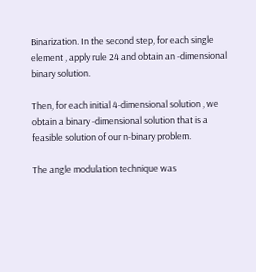Binarization. In the second step, for each single element , apply rule 24 and obtain an -dimensional binary solution.

Then, for each initial 4-dimensional solution , we obtain a binary -dimensional solution that is a feasible solution of our n-binary problem.

The angle modulation technique was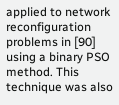applied to network reconfiguration problems in [90] using a binary PSO method. This technique was also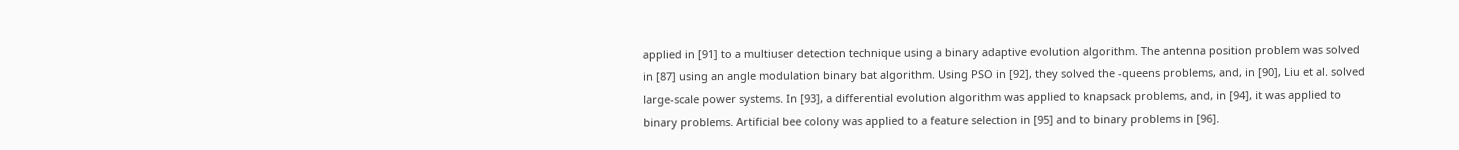applied in [91] to a multiuser detection technique using a binary adaptive evolution algorithm. The antenna position problem was solved in [87] using an angle modulation binary bat algorithm. Using PSO in [92], they solved the -queens problems, and, in [90], Liu et al. solved large-scale power systems. In [93], a differential evolution algorithm was applied to knapsack problems, and, in [94], it was applied to binary problems. Artificial bee colony was applied to a feature selection in [95] and to binary problems in [96].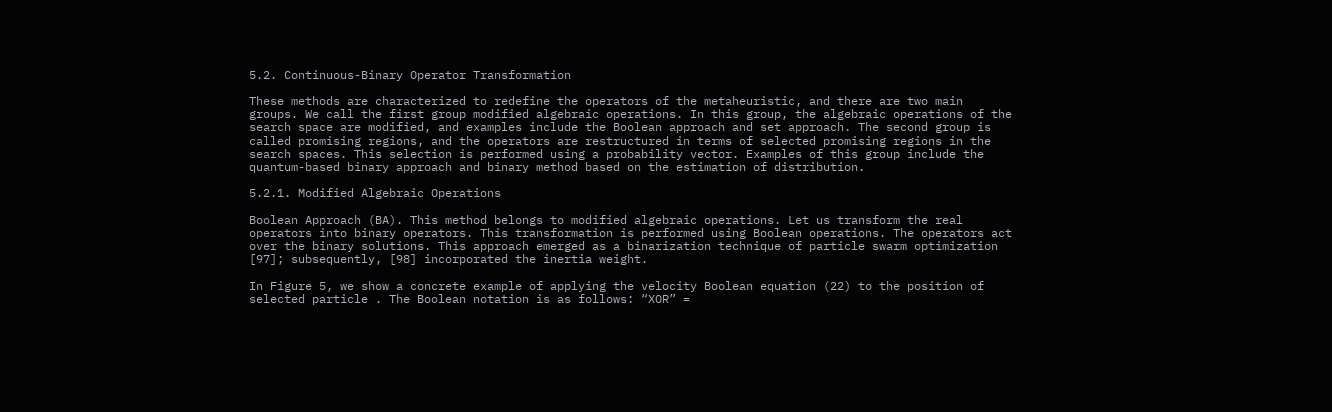5.2. Continuous-Binary Operator Transformation

These methods are characterized to redefine the operators of the metaheuristic, and there are two main groups. We call the first group modified algebraic operations. In this group, the algebraic operations of the search space are modified, and examples include the Boolean approach and set approach. The second group is called promising regions, and the operators are restructured in terms of selected promising regions in the search spaces. This selection is performed using a probability vector. Examples of this group include the quantum-based binary approach and binary method based on the estimation of distribution.

5.2.1. Modified Algebraic Operations

Boolean Approach (BA). This method belongs to modified algebraic operations. Let us transform the real operators into binary operators. This transformation is performed using Boolean operations. The operators act over the binary solutions. This approach emerged as a binarization technique of particle swarm optimization [97]; subsequently, [98] incorporated the inertia weight.

In Figure 5, we show a concrete example of applying the velocity Boolean equation (22) to the position of selected particle . The Boolean notation is as follows: “XOR” =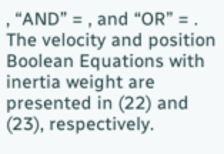, “AND” = , and “OR” = . The velocity and position Boolean Equations with inertia weight are presented in (22) and (23), respectively.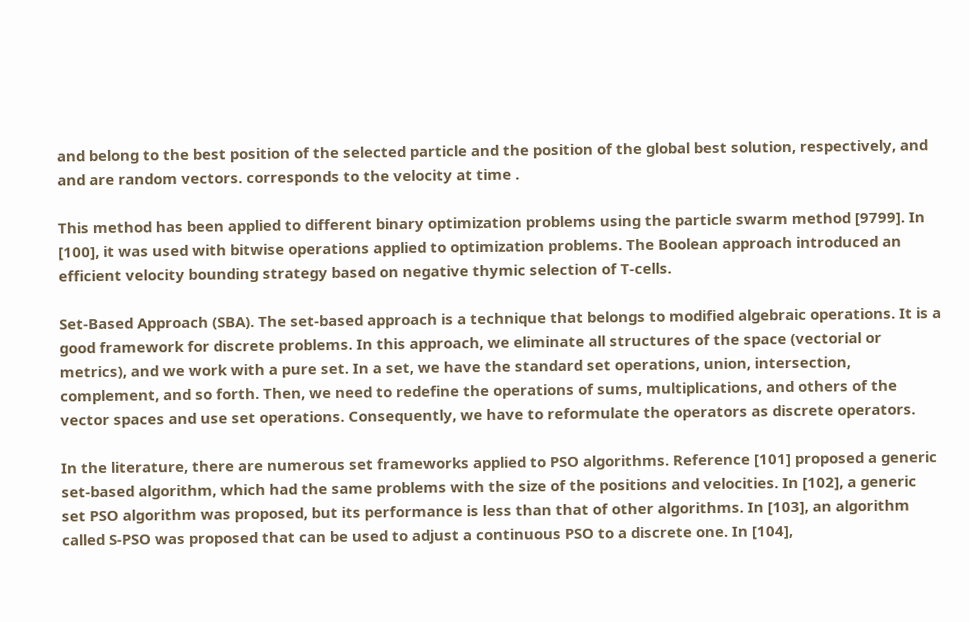and belong to the best position of the selected particle and the position of the global best solution, respectively, and and are random vectors. corresponds to the velocity at time .

This method has been applied to different binary optimization problems using the particle swarm method [9799]. In [100], it was used with bitwise operations applied to optimization problems. The Boolean approach introduced an efficient velocity bounding strategy based on negative thymic selection of T-cells.

Set-Based Approach (SBA). The set-based approach is a technique that belongs to modified algebraic operations. It is a good framework for discrete problems. In this approach, we eliminate all structures of the space (vectorial or metrics), and we work with a pure set. In a set, we have the standard set operations, union, intersection, complement, and so forth. Then, we need to redefine the operations of sums, multiplications, and others of the vector spaces and use set operations. Consequently, we have to reformulate the operators as discrete operators.

In the literature, there are numerous set frameworks applied to PSO algorithms. Reference [101] proposed a generic set-based algorithm, which had the same problems with the size of the positions and velocities. In [102], a generic set PSO algorithm was proposed, but its performance is less than that of other algorithms. In [103], an algorithm called S-PSO was proposed that can be used to adjust a continuous PSO to a discrete one. In [104],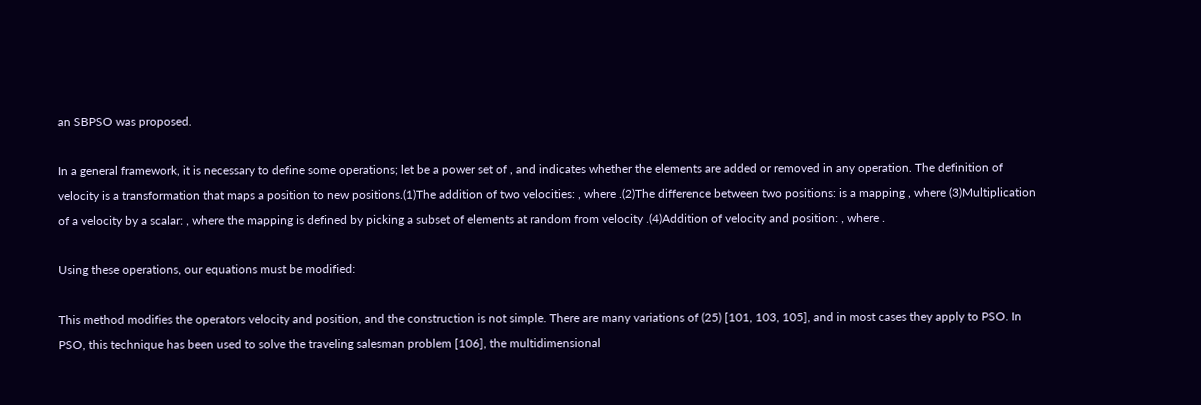an SBPSO was proposed.

In a general framework, it is necessary to define some operations; let be a power set of , and indicates whether the elements are added or removed in any operation. The definition of velocity is a transformation that maps a position to new positions.(1)The addition of two velocities: , where .(2)The difference between two positions: is a mapping , where (3)Multiplication of a velocity by a scalar: , where the mapping is defined by picking a subset of elements at random from velocity .(4)Addition of velocity and position: , where .

Using these operations, our equations must be modified:

This method modifies the operators velocity and position, and the construction is not simple. There are many variations of (25) [101, 103, 105], and in most cases they apply to PSO. In PSO, this technique has been used to solve the traveling salesman problem [106], the multidimensional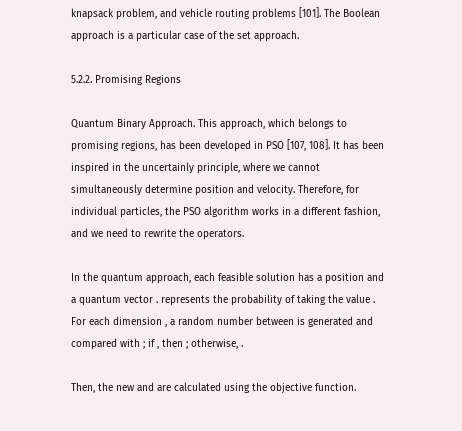knapsack problem, and vehicle routing problems [101]. The Boolean approach is a particular case of the set approach.

5.2.2. Promising Regions

Quantum Binary Approach. This approach, which belongs to promising regions, has been developed in PSO [107, 108]. It has been inspired in the uncertainly principle, where we cannot simultaneously determine position and velocity. Therefore, for individual particles, the PSO algorithm works in a different fashion, and we need to rewrite the operators.

In the quantum approach, each feasible solution has a position and a quantum vector . represents the probability of taking the value . For each dimension , a random number between is generated and compared with ; if , then ; otherwise, .

Then, the new and are calculated using the objective function.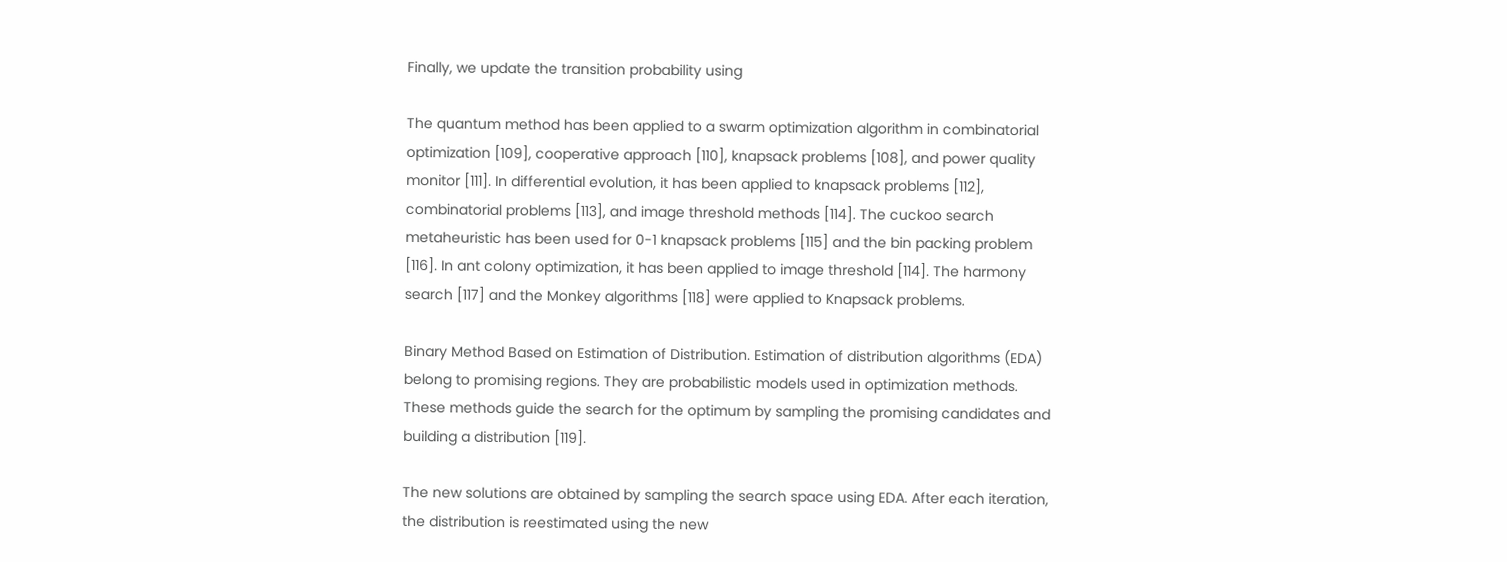Finally, we update the transition probability using

The quantum method has been applied to a swarm optimization algorithm in combinatorial optimization [109], cooperative approach [110], knapsack problems [108], and power quality monitor [111]. In differential evolution, it has been applied to knapsack problems [112], combinatorial problems [113], and image threshold methods [114]. The cuckoo search metaheuristic has been used for 0-1 knapsack problems [115] and the bin packing problem [116]. In ant colony optimization, it has been applied to image threshold [114]. The harmony search [117] and the Monkey algorithms [118] were applied to Knapsack problems.

Binary Method Based on Estimation of Distribution. Estimation of distribution algorithms (EDA) belong to promising regions. They are probabilistic models used in optimization methods. These methods guide the search for the optimum by sampling the promising candidates and building a distribution [119].

The new solutions are obtained by sampling the search space using EDA. After each iteration, the distribution is reestimated using the new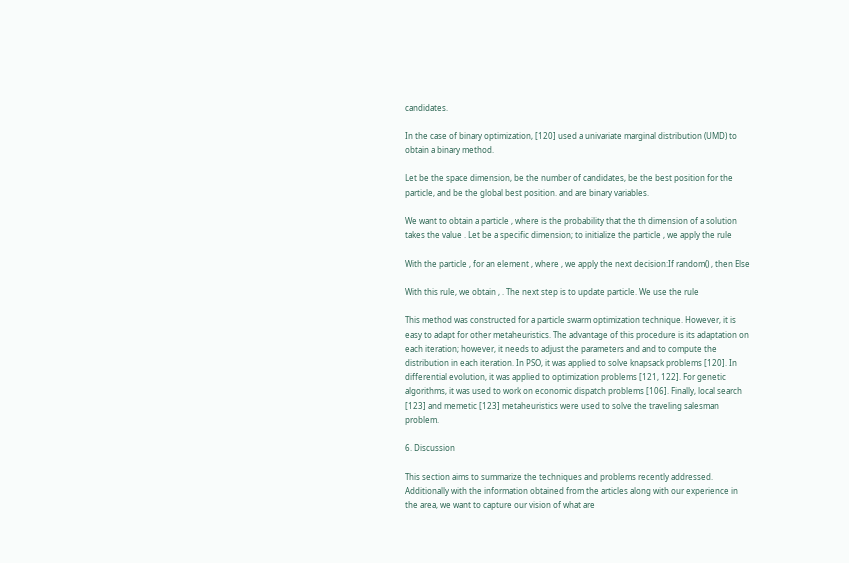candidates.

In the case of binary optimization, [120] used a univariate marginal distribution (UMD) to obtain a binary method.

Let be the space dimension, be the number of candidates, be the best position for the particle, and be the global best position. and are binary variables.

We want to obtain a particle , where is the probability that the th dimension of a solution takes the value . Let be a specific dimension; to initialize the particle , we apply the rule

With the particle , for an element , where , we apply the next decision:If random() , then Else

With this rule, we obtain , . The next step is to update particle. We use the rule

This method was constructed for a particle swarm optimization technique. However, it is easy to adapt for other metaheuristics. The advantage of this procedure is its adaptation on each iteration; however, it needs to adjust the parameters and and to compute the distribution in each iteration. In PSO, it was applied to solve knapsack problems [120]. In differential evolution, it was applied to optimization problems [121, 122]. For genetic algorithms, it was used to work on economic dispatch problems [106]. Finally, local search [123] and memetic [123] metaheuristics were used to solve the traveling salesman problem.

6. Discussion

This section aims to summarize the techniques and problems recently addressed. Additionally with the information obtained from the articles along with our experience in the area, we want to capture our vision of what are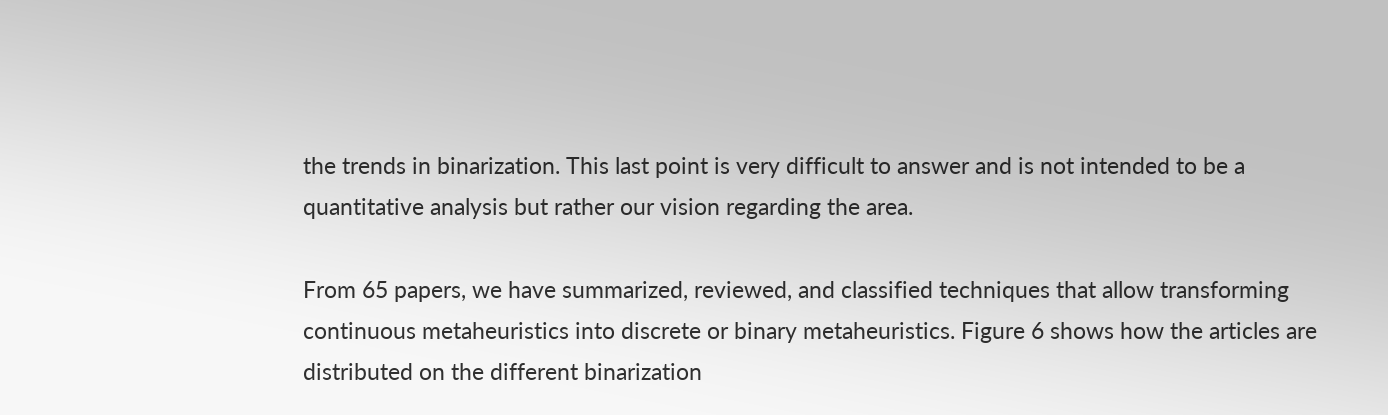the trends in binarization. This last point is very difficult to answer and is not intended to be a quantitative analysis but rather our vision regarding the area.

From 65 papers, we have summarized, reviewed, and classified techniques that allow transforming continuous metaheuristics into discrete or binary metaheuristics. Figure 6 shows how the articles are distributed on the different binarization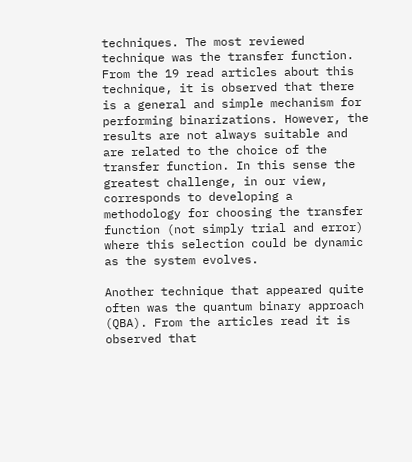techniques. The most reviewed technique was the transfer function. From the 19 read articles about this technique, it is observed that there is a general and simple mechanism for performing binarizations. However, the results are not always suitable and are related to the choice of the transfer function. In this sense the greatest challenge, in our view, corresponds to developing a methodology for choosing the transfer function (not simply trial and error) where this selection could be dynamic as the system evolves.

Another technique that appeared quite often was the quantum binary approach (QBA). From the articles read it is observed that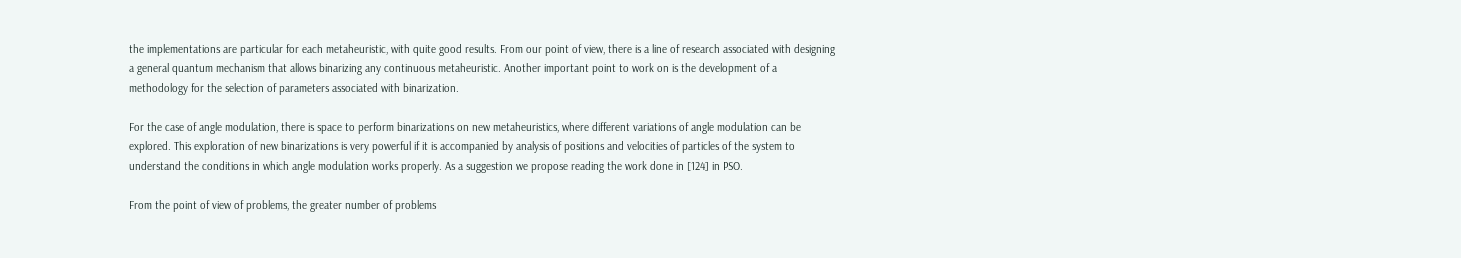the implementations are particular for each metaheuristic, with quite good results. From our point of view, there is a line of research associated with designing a general quantum mechanism that allows binarizing any continuous metaheuristic. Another important point to work on is the development of a methodology for the selection of parameters associated with binarization.

For the case of angle modulation, there is space to perform binarizations on new metaheuristics, where different variations of angle modulation can be explored. This exploration of new binarizations is very powerful if it is accompanied by analysis of positions and velocities of particles of the system to understand the conditions in which angle modulation works properly. As a suggestion we propose reading the work done in [124] in PSO.

From the point of view of problems, the greater number of problems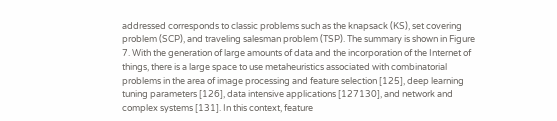addressed corresponds to classic problems such as the knapsack (KS), set covering problem (SCP), and traveling salesman problem (TSP). The summary is shown in Figure 7. With the generation of large amounts of data and the incorporation of the Internet of things, there is a large space to use metaheuristics associated with combinatorial problems in the area of image processing and feature selection [125], deep learning tuning parameters [126], data intensive applications [127130], and network and complex systems [131]. In this context, feature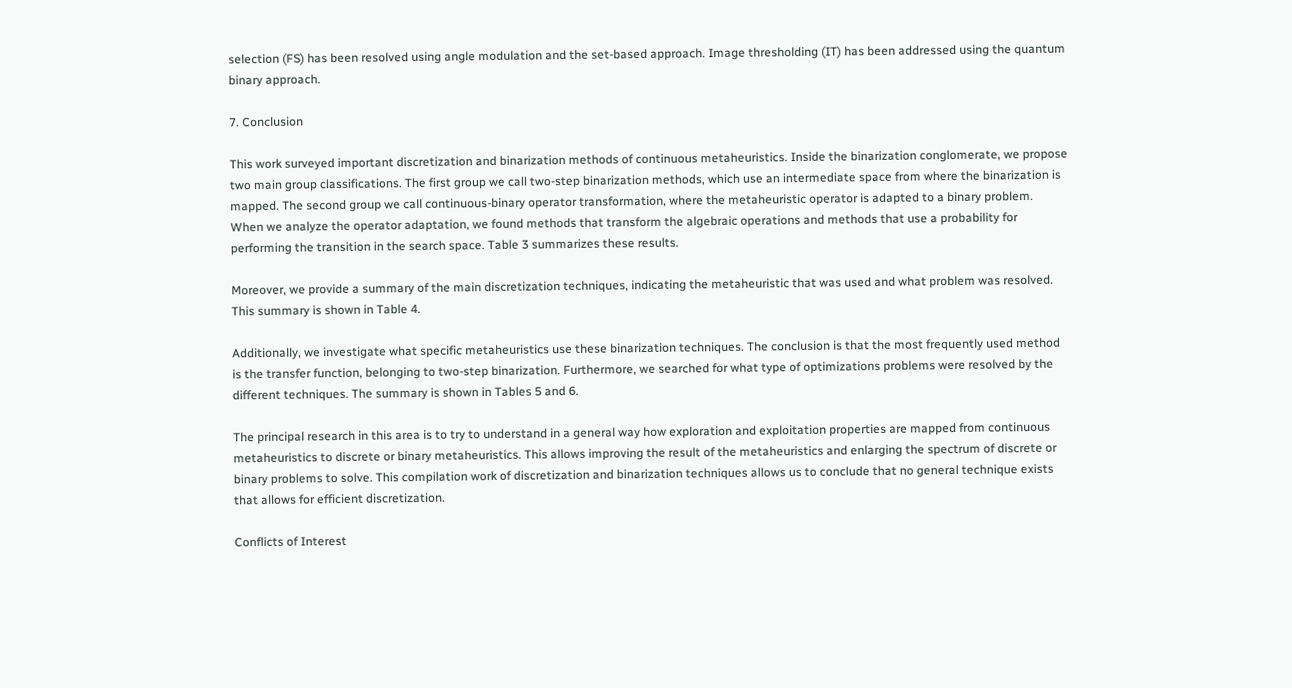selection (FS) has been resolved using angle modulation and the set-based approach. Image thresholding (IT) has been addressed using the quantum binary approach.

7. Conclusion

This work surveyed important discretization and binarization methods of continuous metaheuristics. Inside the binarization conglomerate, we propose two main group classifications. The first group we call two-step binarization methods, which use an intermediate space from where the binarization is mapped. The second group we call continuous-binary operator transformation, where the metaheuristic operator is adapted to a binary problem. When we analyze the operator adaptation, we found methods that transform the algebraic operations and methods that use a probability for performing the transition in the search space. Table 3 summarizes these results.

Moreover, we provide a summary of the main discretization techniques, indicating the metaheuristic that was used and what problem was resolved. This summary is shown in Table 4.

Additionally, we investigate what specific metaheuristics use these binarization techniques. The conclusion is that the most frequently used method is the transfer function, belonging to two-step binarization. Furthermore, we searched for what type of optimizations problems were resolved by the different techniques. The summary is shown in Tables 5 and 6.

The principal research in this area is to try to understand in a general way how exploration and exploitation properties are mapped from continuous metaheuristics to discrete or binary metaheuristics. This allows improving the result of the metaheuristics and enlarging the spectrum of discrete or binary problems to solve. This compilation work of discretization and binarization techniques allows us to conclude that no general technique exists that allows for efficient discretization.

Conflicts of Interest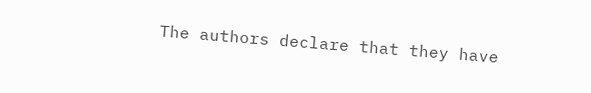The authors declare that they have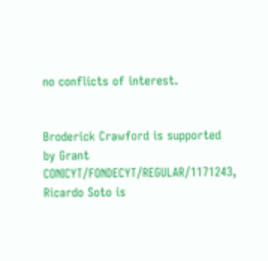no conflicts of interest.


Broderick Crawford is supported by Grant CONICYT/FONDECYT/REGULAR/1171243, Ricardo Soto is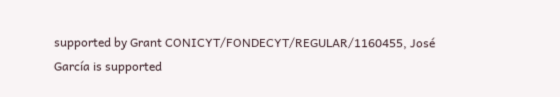supported by Grant CONICYT/FONDECYT/REGULAR/1160455, José García is supported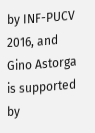by INF-PUCV 2016, and Gino Astorga is supported by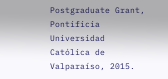Postgraduate Grant, Pontificia Universidad Católica de Valparaíso, 2015.